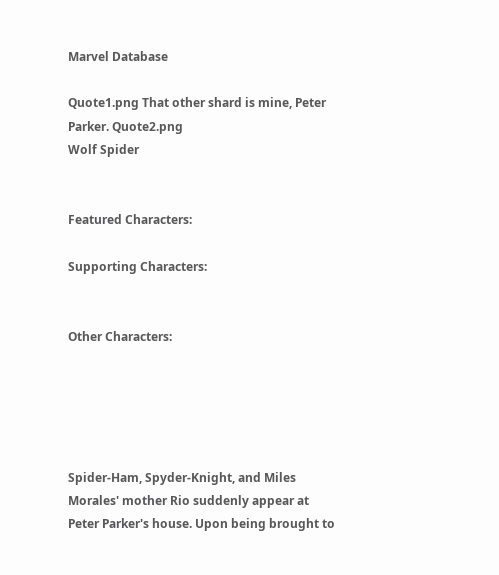Marvel Database

Quote1.png That other shard is mine, Peter Parker. Quote2.png
Wolf Spider


Featured Characters:

Supporting Characters:


Other Characters:





Spider-Ham, Spyder-Knight, and Miles Morales' mother Rio suddenly appear at Peter Parker's house. Upon being brought to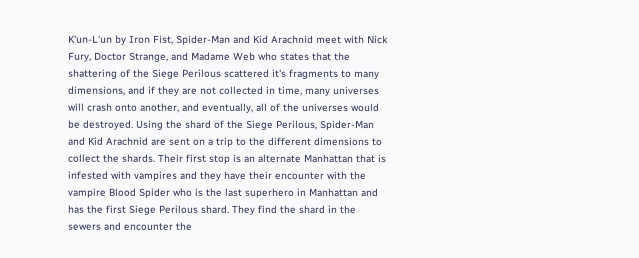K'un-L'un by Iron Fist, Spider-Man and Kid Arachnid meet with Nick Fury, Doctor Strange, and Madame Web who states that the shattering of the Siege Perilous scattered it's fragments to many dimensions, and if they are not collected in time, many universes will crash onto another, and eventually, all of the universes would be destroyed. Using the shard of the Siege Perilous, Spider-Man and Kid Arachnid are sent on a trip to the different dimensions to collect the shards. Their first stop is an alternate Manhattan that is infested with vampires and they have their encounter with the vampire Blood Spider who is the last superhero in Manhattan and has the first Siege Perilous shard. They find the shard in the sewers and encounter the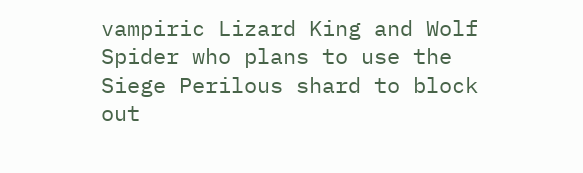vampiric Lizard King and Wolf Spider who plans to use the Siege Perilous shard to block out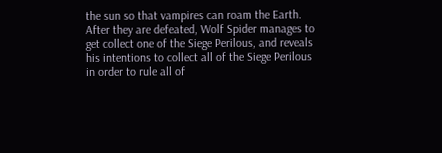the sun so that vampires can roam the Earth. After they are defeated, Wolf Spider manages to get collect one of the Siege Perilous, and reveals his intentions to collect all of the Siege Perilous in order to rule all of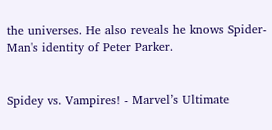the universes. He also reveals he knows Spider-Man's identity of Peter Parker.


Spidey vs. Vampires! - Marvel’s Ultimate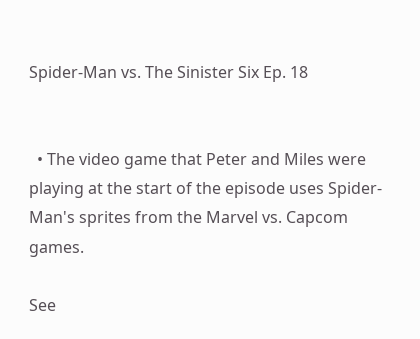Spider-Man vs. The Sinister Six Ep. 18


  • The video game that Peter and Miles were playing at the start of the episode uses Spider-Man's sprites from the Marvel vs. Capcom games.

See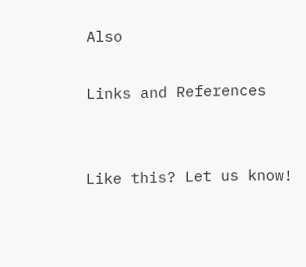Also

Links and References


Like this? Let us know!